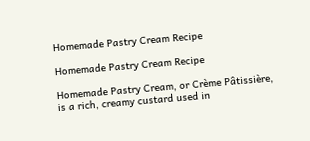Homemade Pastry Cream Recipe

Homemade Pastry Cream Recipe

Homemade Pastry Cream, or Crème Pâtissière, is a rich, creamy custard used in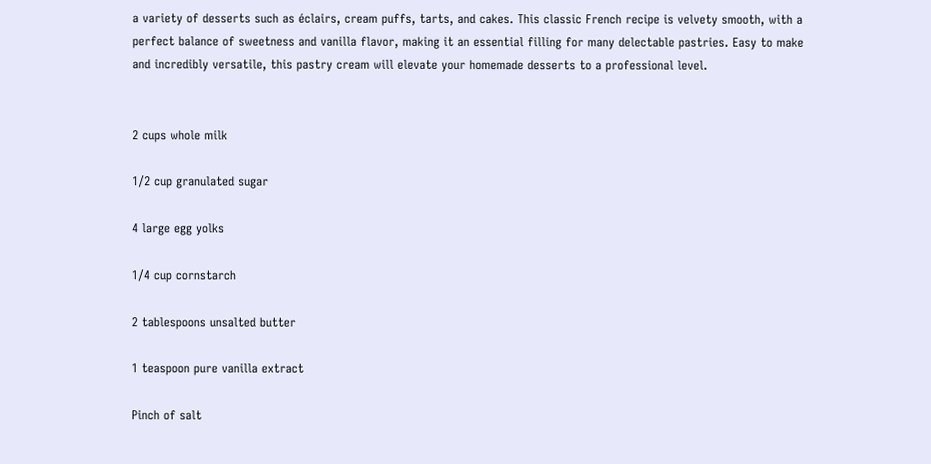a variety of desserts such as éclairs, cream puffs, tarts, and cakes. This classic French recipe is velvety smooth, with a perfect balance of sweetness and vanilla flavor, making it an essential filling for many delectable pastries. Easy to make and incredibly versatile, this pastry cream will elevate your homemade desserts to a professional level.


2 cups whole milk

1/2 cup granulated sugar

4 large egg yolks

1/4 cup cornstarch

2 tablespoons unsalted butter

1 teaspoon pure vanilla extract

Pinch of salt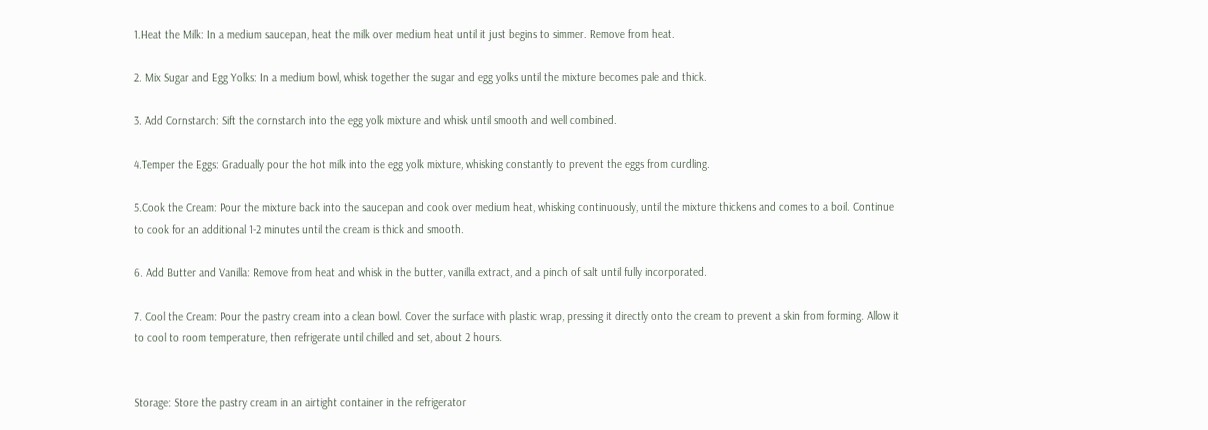1.Heat the Milk: In a medium saucepan, heat the milk over medium heat until it just begins to simmer. Remove from heat.

2. Mix Sugar and Egg Yolks: In a medium bowl, whisk together the sugar and egg yolks until the mixture becomes pale and thick.

3. Add Cornstarch: Sift the cornstarch into the egg yolk mixture and whisk until smooth and well combined.

4.Temper the Eggs: Gradually pour the hot milk into the egg yolk mixture, whisking constantly to prevent the eggs from curdling.

5.Cook the Cream: Pour the mixture back into the saucepan and cook over medium heat, whisking continuously, until the mixture thickens and comes to a boil. Continue to cook for an additional 1-2 minutes until the cream is thick and smooth.

6. Add Butter and Vanilla: Remove from heat and whisk in the butter, vanilla extract, and a pinch of salt until fully incorporated.

7. Cool the Cream: Pour the pastry cream into a clean bowl. Cover the surface with plastic wrap, pressing it directly onto the cream to prevent a skin from forming. Allow it to cool to room temperature, then refrigerate until chilled and set, about 2 hours.


Storage: Store the pastry cream in an airtight container in the refrigerator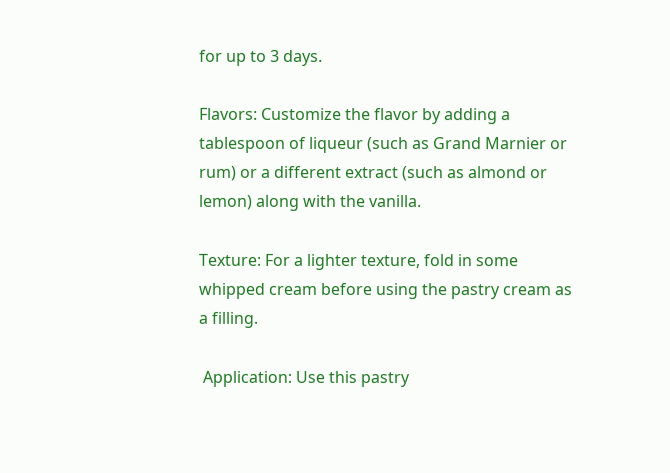for up to 3 days.

Flavors: Customize the flavor by adding a tablespoon of liqueur (such as Grand Marnier or rum) or a different extract (such as almond or lemon) along with the vanilla.

Texture: For a lighter texture, fold in some whipped cream before using the pastry cream as a filling.

 Application: Use this pastry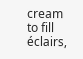cream to fill éclairs,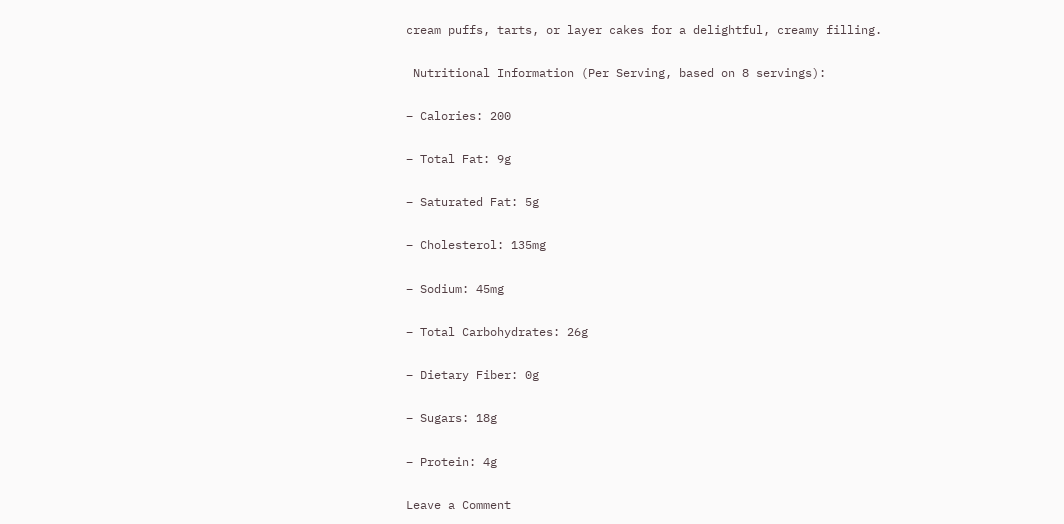cream puffs, tarts, or layer cakes for a delightful, creamy filling.

 Nutritional Information (Per Serving, based on 8 servings):

– Calories: 200

– Total Fat: 9g

– Saturated Fat: 5g

– Cholesterol: 135mg

– Sodium: 45mg

– Total Carbohydrates: 26g

– Dietary Fiber: 0g

– Sugars: 18g

– Protein: 4g

Leave a Comment